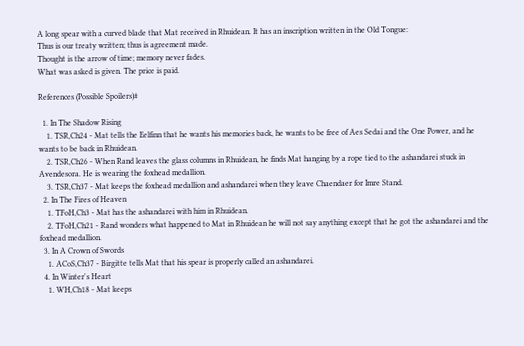A long spear with a curved blade that Mat received in Rhuidean. It has an inscription written in the Old Tongue:
Thus is our treaty written; thus is agreement made.
Thought is the arrow of time; memory never fades.
What was asked is given. The price is paid.

References (Possible Spoilers)#

  1. In The Shadow Rising
    1. TSR,Ch24 - Mat tells the Eelfinn that he wants his memories back, he wants to be free of Aes Sedai and the One Power, and he wants to be back in Rhuidean.
    2. TSR,Ch26 - When Rand leaves the glass columns in Rhuidean, he finds Mat hanging by a rope tied to the ashandarei stuck in Avendesora. He is wearing the foxhead medallion.
    3. TSR,Ch37 - Mat keeps the foxhead medallion and ashandarei when they leave Chaendaer for Imre Stand.
  2. In The Fires of Heaven
    1. TFoH,Ch3 - Mat has the ashandarei with him in Rhuidean.
    2. TFoH,Ch21 - Rand wonders what happened to Mat in Rhuidean he will not say anything except that he got the ashandarei and the foxhead medallion.
  3. In A Crown of Swords
    1. ACoS,Ch37 - Birgitte tells Mat that his spear is properly called an ashandarei.
  4. In Winter's Heart
    1. WH,Ch18 - Mat keeps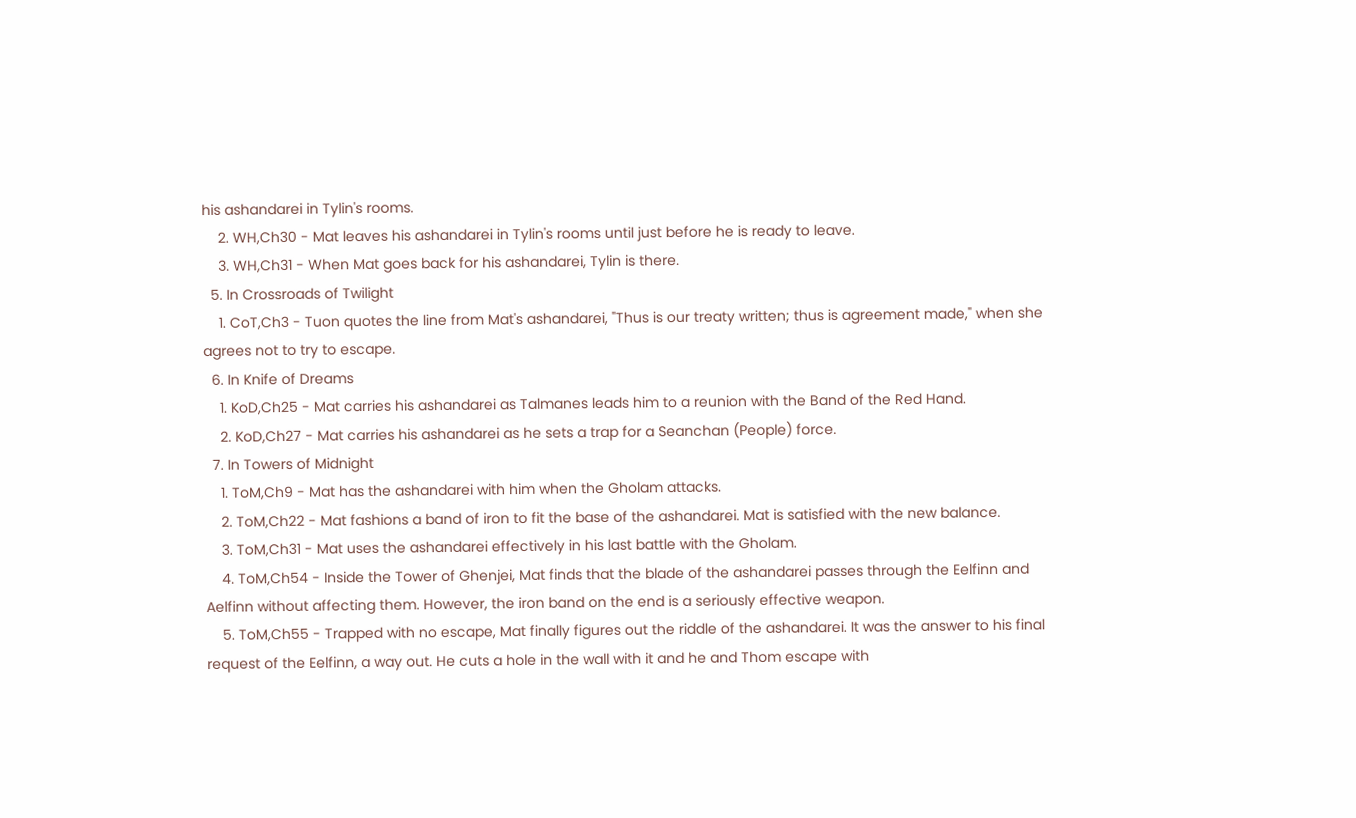his ashandarei in Tylin's rooms.
    2. WH,Ch30 - Mat leaves his ashandarei in Tylin's rooms until just before he is ready to leave.
    3. WH,Ch31 - When Mat goes back for his ashandarei, Tylin is there.
  5. In Crossroads of Twilight
    1. CoT,Ch3 - Tuon quotes the line from Mat's ashandarei, "Thus is our treaty written; thus is agreement made," when she agrees not to try to escape.
  6. In Knife of Dreams
    1. KoD,Ch25 - Mat carries his ashandarei as Talmanes leads him to a reunion with the Band of the Red Hand.
    2. KoD,Ch27 - Mat carries his ashandarei as he sets a trap for a Seanchan (People) force.
  7. In Towers of Midnight
    1. ToM,Ch9 - Mat has the ashandarei with him when the Gholam attacks.
    2. ToM,Ch22 - Mat fashions a band of iron to fit the base of the ashandarei. Mat is satisfied with the new balance.
    3. ToM,Ch31 - Mat uses the ashandarei effectively in his last battle with the Gholam.
    4. ToM,Ch54 - Inside the Tower of Ghenjei, Mat finds that the blade of the ashandarei passes through the Eelfinn and Aelfinn without affecting them. However, the iron band on the end is a seriously effective weapon.
    5. ToM,Ch55 - Trapped with no escape, Mat finally figures out the riddle of the ashandarei. It was the answer to his final request of the Eelfinn, a way out. He cuts a hole in the wall with it and he and Thom escape with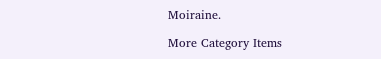Moiraine.

More Category Items